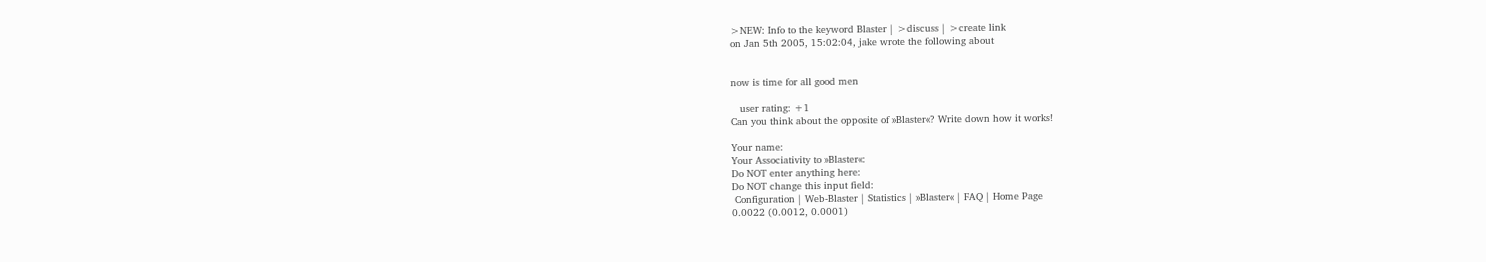>NEW: Info to the keyword Blaster | >discuss | >create link
on Jan 5th 2005, 15:02:04, jake wrote the following about


now is time for all good men

   user rating: +1
Can you think about the opposite of »Blaster«? Write down how it works!

Your name:
Your Associativity to »Blaster«:
Do NOT enter anything here:
Do NOT change this input field:
 Configuration | Web-Blaster | Statistics | »Blaster« | FAQ | Home Page
0.0022 (0.0012, 0.0001)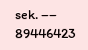sek. –– 89446423